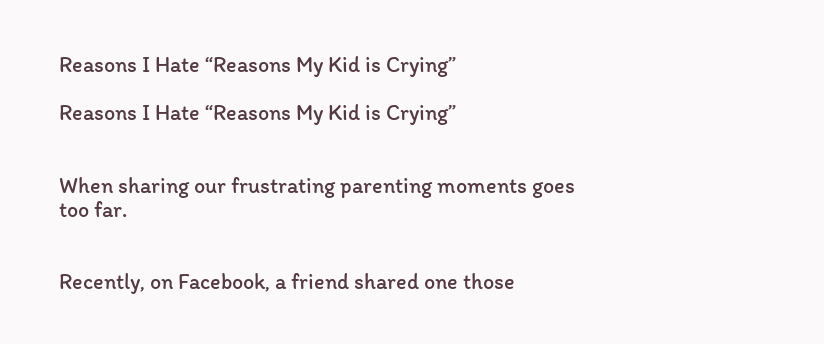Reasons I Hate “Reasons My Kid is Crying”

Reasons I Hate “Reasons My Kid is Crying”


When sharing our frustrating parenting moments goes too far.


Recently, on Facebook, a friend shared one those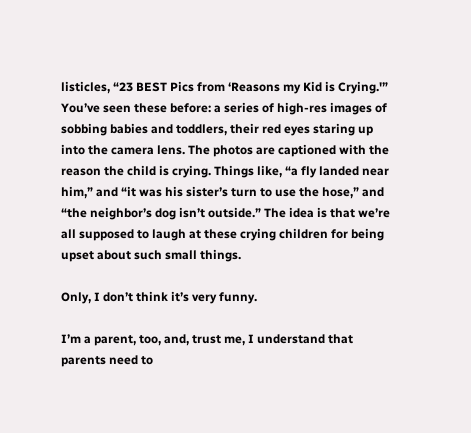listicles, “23 BEST Pics from ‘Reasons my Kid is Crying.'” You’ve seen these before: a series of high-res images of sobbing babies and toddlers, their red eyes staring up into the camera lens. The photos are captioned with the reason the child is crying. Things like, “a fly landed near him,” and “it was his sister’s turn to use the hose,” and “the neighbor’s dog isn’t outside.” The idea is that we’re all supposed to laugh at these crying children for being upset about such small things.

Only, I don’t think it’s very funny.

I’m a parent, too, and, trust me, I understand that parents need to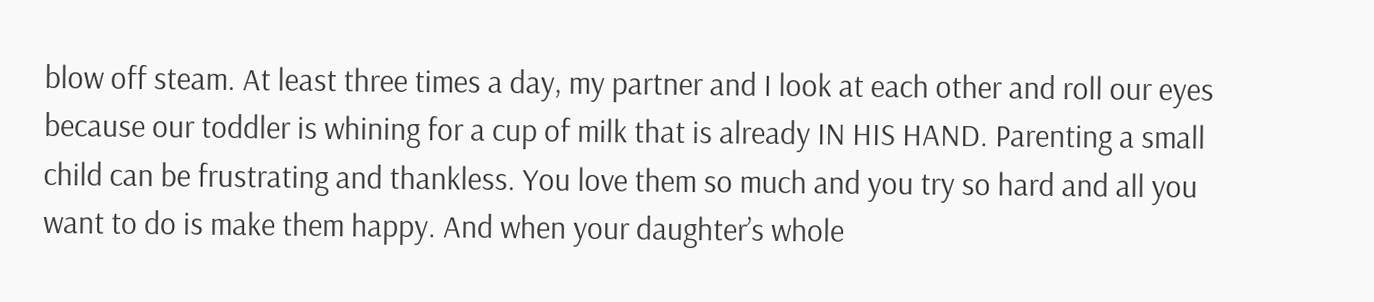blow off steam. At least three times a day, my partner and I look at each other and roll our eyes because our toddler is whining for a cup of milk that is already IN HIS HAND. Parenting a small child can be frustrating and thankless. You love them so much and you try so hard and all you want to do is make them happy. And when your daughter’s whole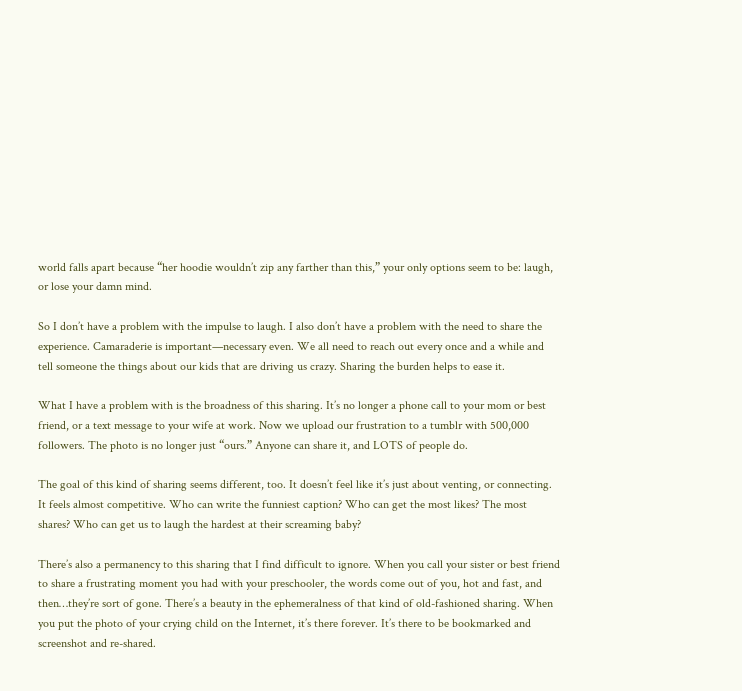world falls apart because “her hoodie wouldn’t zip any farther than this,” your only options seem to be: laugh, or lose your damn mind.

So I don’t have a problem with the impulse to laugh. I also don’t have a problem with the need to share the experience. Camaraderie is important—necessary even. We all need to reach out every once and a while and tell someone the things about our kids that are driving us crazy. Sharing the burden helps to ease it.

What I have a problem with is the broadness of this sharing. It’s no longer a phone call to your mom or best friend, or a text message to your wife at work. Now we upload our frustration to a tumblr with 500,000 followers. The photo is no longer just “ours.” Anyone can share it, and LOTS of people do.

The goal of this kind of sharing seems different, too. It doesn’t feel like it’s just about venting, or connecting. It feels almost competitive. Who can write the funniest caption? Who can get the most likes? The most shares? Who can get us to laugh the hardest at their screaming baby?

There’s also a permanency to this sharing that I find difficult to ignore. When you call your sister or best friend to share a frustrating moment you had with your preschooler, the words come out of you, hot and fast, and then…they’re sort of gone. There’s a beauty in the ephemeralness of that kind of old-fashioned sharing. When you put the photo of your crying child on the Internet, it’s there forever. It’s there to be bookmarked and screenshot and re-shared.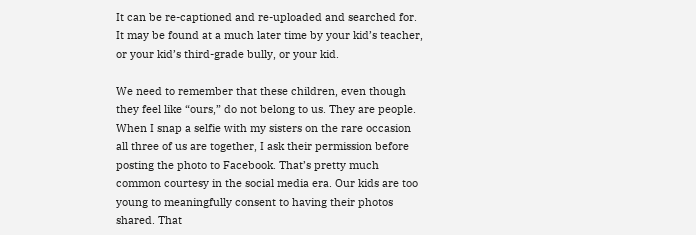It can be re-captioned and re-uploaded and searched for. It may be found at a much later time by your kid’s teacher, or your kid’s third-grade bully, or your kid.

We need to remember that these children, even though they feel like “ours,” do not belong to us. They are people. When I snap a selfie with my sisters on the rare occasion all three of us are together, I ask their permission before posting the photo to Facebook. That’s pretty much common courtesy in the social media era. Our kids are too young to meaningfully consent to having their photos shared. That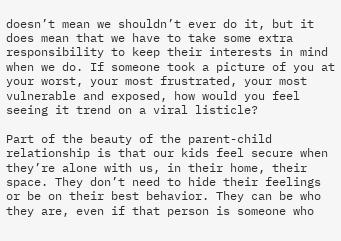doesn’t mean we shouldn’t ever do it, but it does mean that we have to take some extra responsibility to keep their interests in mind when we do. If someone took a picture of you at your worst, your most frustrated, your most vulnerable and exposed, how would you feel seeing it trend on a viral listicle?

Part of the beauty of the parent-child relationship is that our kids feel secure when they’re alone with us, in their home, their space. They don’t need to hide their feelings or be on their best behavior. They can be who they are, even if that person is someone who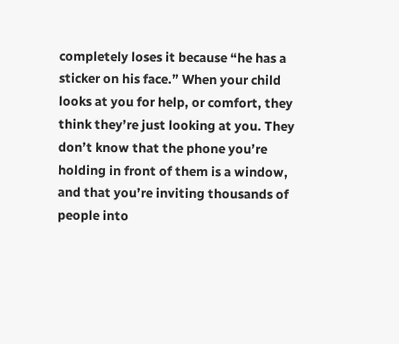completely loses it because “he has a sticker on his face.” When your child looks at you for help, or comfort, they think they’re just looking at you. They don’t know that the phone you’re holding in front of them is a window, and that you’re inviting thousands of people into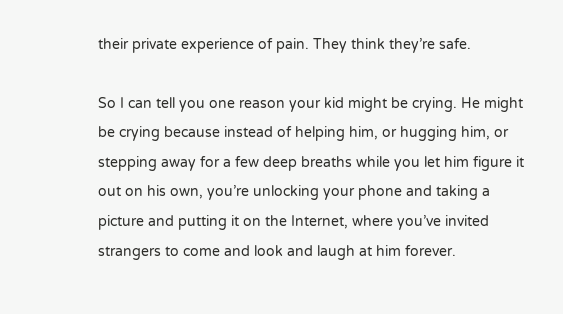their private experience of pain. They think they’re safe.

So I can tell you one reason your kid might be crying. He might be crying because instead of helping him, or hugging him, or stepping away for a few deep breaths while you let him figure it out on his own, you’re unlocking your phone and taking a picture and putting it on the Internet, where you’ve invited strangers to come and look and laugh at him forever.